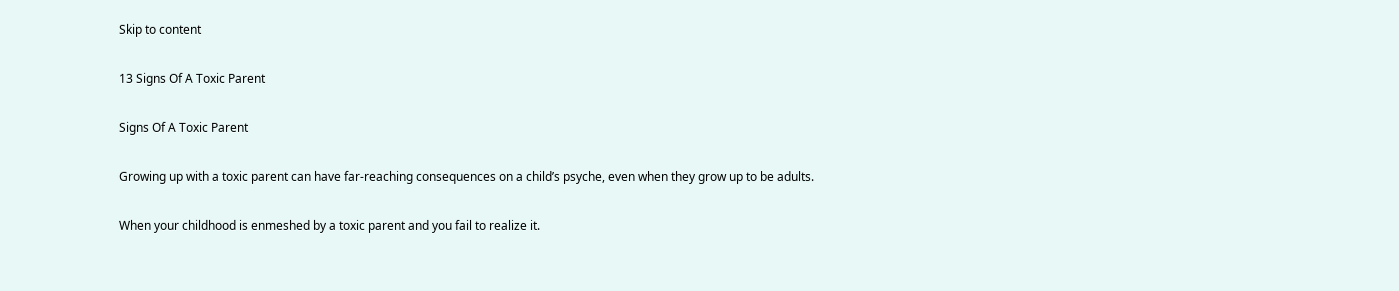Skip to content

13 Signs Of A Toxic Parent

Signs Of A Toxic Parent

Growing up with a toxic parent can have far-reaching consequences on a child’s psyche, even when they grow up to be adults.

When your childhood is enmeshed by a toxic parent and you fail to realize it.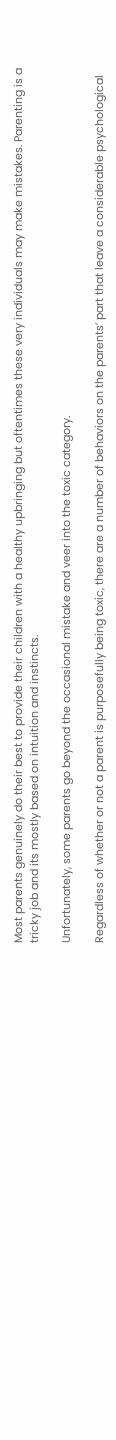Most parents genuinely do their best to provide their children with a healthy upbringing but oftentimes these very individuals may make mistakes. Parenting is a tricky job and its mostly based on intuition and instincts.

Unfortunately, some parents go beyond the occasional mistake and veer into the toxic category.

Regardless of whether or not a parent is purposefully being toxic, there are a number of behaviors on the parents’ part that leave a considerable psychological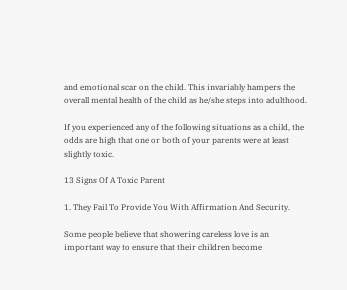and emotional scar on the child. This invariably hampers the overall mental health of the child as he/she steps into adulthood.

If you experienced any of the following situations as a child, the odds are high that one or both of your parents were at least slightly toxic.

13 Signs Of A Toxic Parent

1. They Fail To Provide You With Affirmation And Security.

Some people believe that showering careless love is an important way to ensure that their children become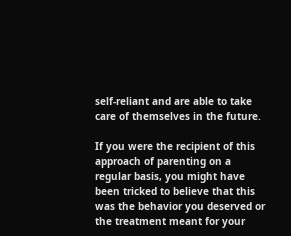self-reliant and are able to take care of themselves in the future.

If you were the recipient of this approach of parenting on a regular basis, you might have been tricked to believe that this was the behavior you deserved or the treatment meant for your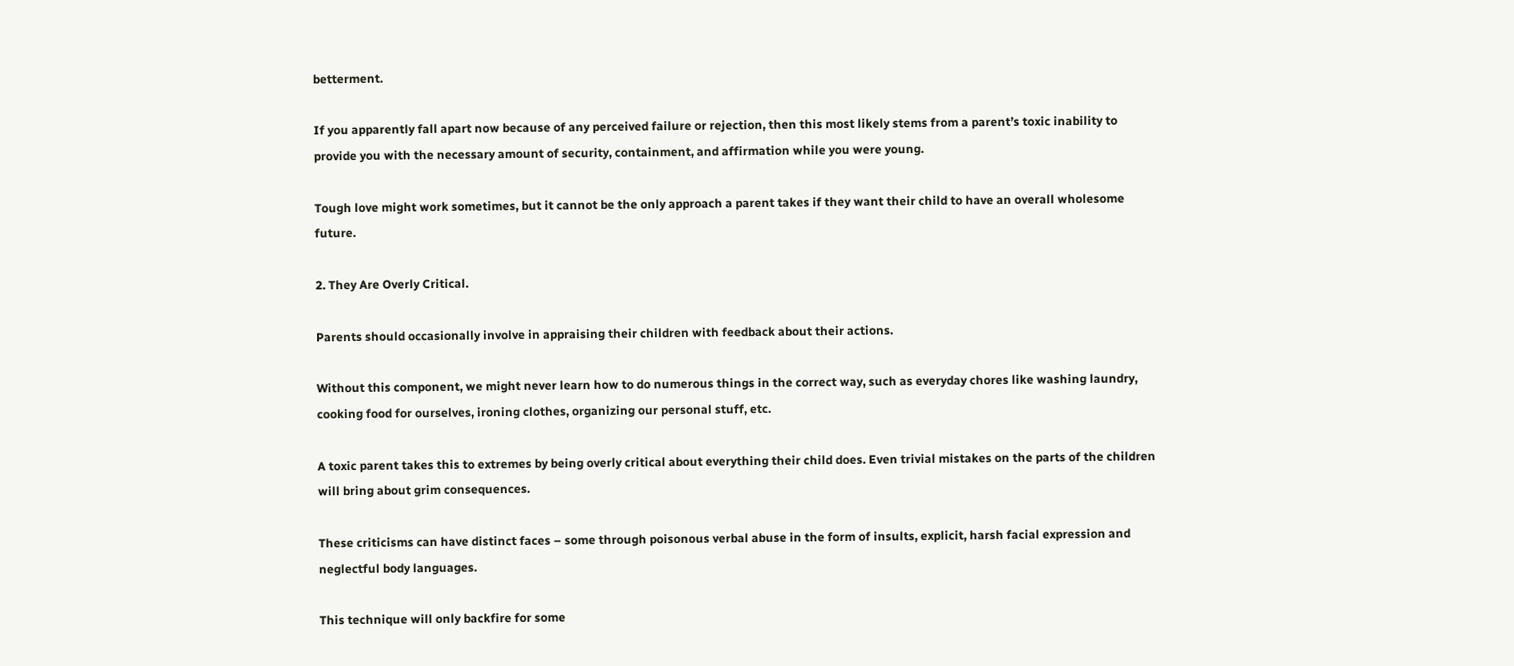betterment.

If you apparently fall apart now because of any perceived failure or rejection, then this most likely stems from a parent’s toxic inability to provide you with the necessary amount of security, containment, and affirmation while you were young.

Tough love might work sometimes, but it cannot be the only approach a parent takes if they want their child to have an overall wholesome future.

2. They Are Overly Critical.

Parents should occasionally involve in appraising their children with feedback about their actions.

Without this component, we might never learn how to do numerous things in the correct way, such as everyday chores like washing laundry, cooking food for ourselves, ironing clothes, organizing our personal stuff, etc.

A toxic parent takes this to extremes by being overly critical about everything their child does. Even trivial mistakes on the parts of the children will bring about grim consequences.

These criticisms can have distinct faces – some through poisonous verbal abuse in the form of insults, explicit, harsh facial expression and neglectful body languages.

This technique will only backfire for some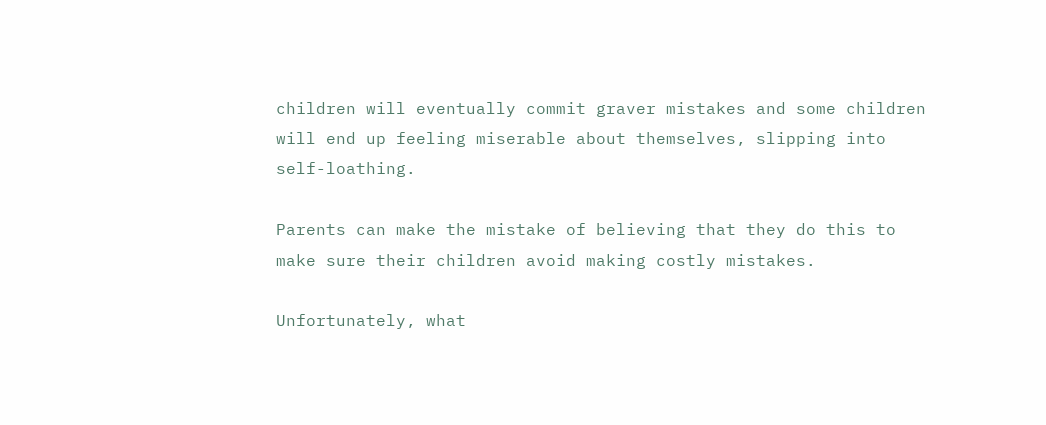children will eventually commit graver mistakes and some children will end up feeling miserable about themselves, slipping into self-loathing.

Parents can make the mistake of believing that they do this to make sure their children avoid making costly mistakes.

Unfortunately, what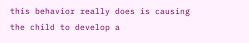this behavior really does is causing the child to develop a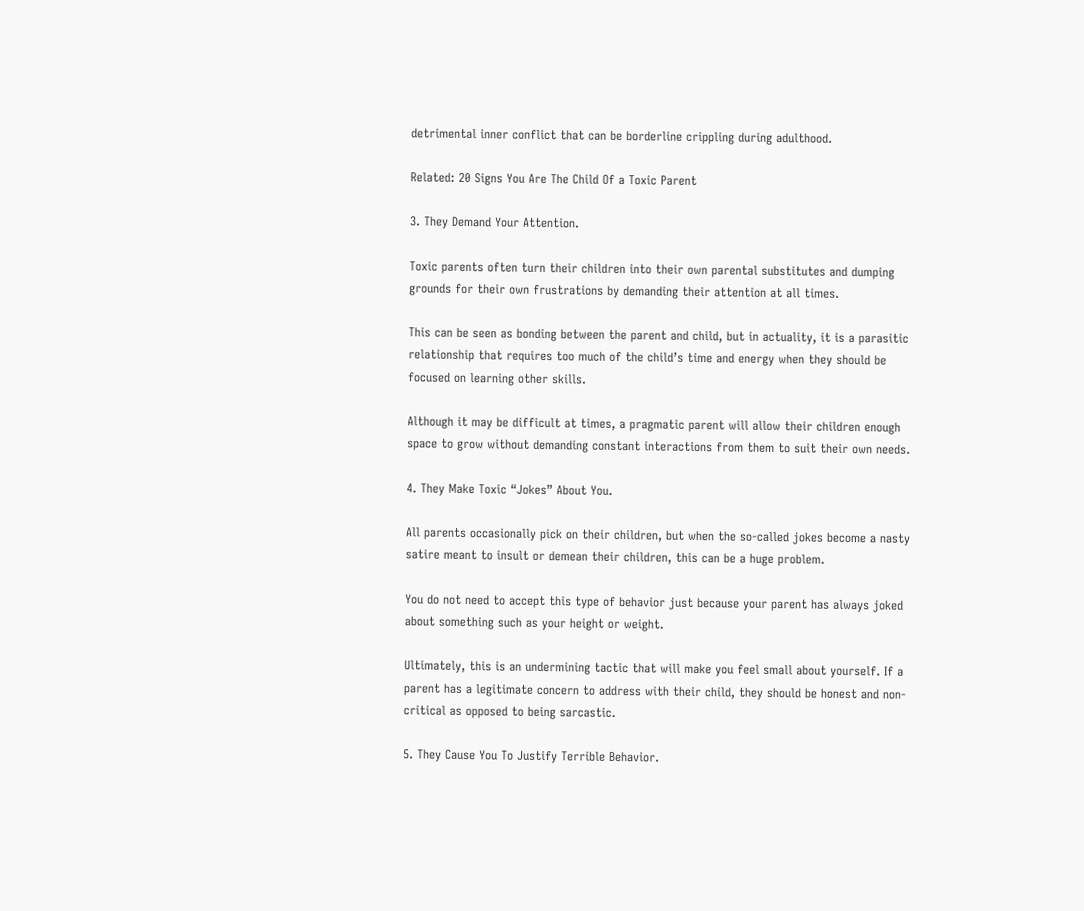detrimental inner conflict that can be borderline crippling during adulthood.

Related: 20 Signs You Are The Child Of a Toxic Parent

3. They Demand Your Attention.

Toxic parents often turn their children into their own parental substitutes and dumping grounds for their own frustrations by demanding their attention at all times.

This can be seen as bonding between the parent and child, but in actuality, it is a parasitic relationship that requires too much of the child’s time and energy when they should be focused on learning other skills.

Although it may be difficult at times, a pragmatic parent will allow their children enough space to grow without demanding constant interactions from them to suit their own needs.

4. They Make Toxic “Jokes” About You.

All parents occasionally pick on their children, but when the so-called jokes become a nasty satire meant to insult or demean their children, this can be a huge problem.

You do not need to accept this type of behavior just because your parent has always joked about something such as your height or weight.

Ultimately, this is an undermining tactic that will make you feel small about yourself. If a parent has a legitimate concern to address with their child, they should be honest and non- critical as opposed to being sarcastic.

5. They Cause You To Justify Terrible Behavior.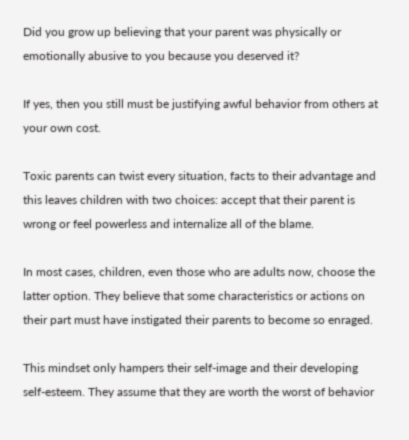Did you grow up believing that your parent was physically or emotionally abusive to you because you deserved it?

If yes, then you still must be justifying awful behavior from others at your own cost.

Toxic parents can twist every situation, facts to their advantage and this leaves children with two choices: accept that their parent is wrong or feel powerless and internalize all of the blame.

In most cases, children, even those who are adults now, choose the latter option. They believe that some characteristics or actions on their part must have instigated their parents to become so enraged.

This mindset only hampers their self-image and their developing self-esteem. They assume that they are worth the worst of behavior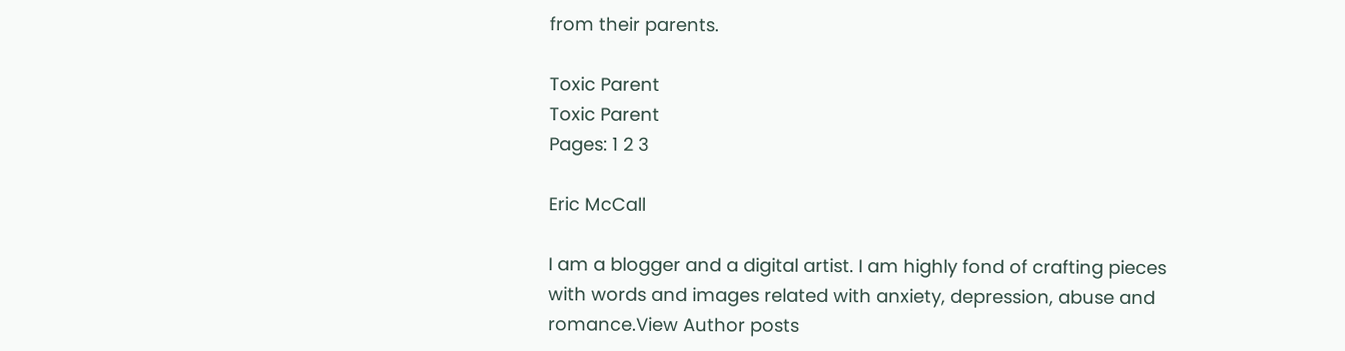from their parents.

Toxic Parent
Toxic Parent
Pages: 1 2 3

Eric McCall

I am a blogger and a digital artist. I am highly fond of crafting pieces with words and images related with anxiety, depression, abuse and romance.View Author posts